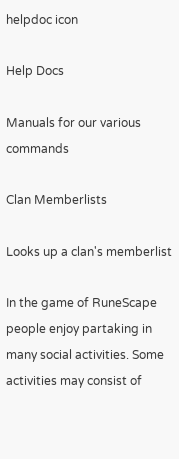helpdoc icon

Help Docs

Manuals for our various commands

Clan Memberlists

Looks up a clan's memberlist

In the game of RuneScape people enjoy partaking in many social activities. Some activities may consist of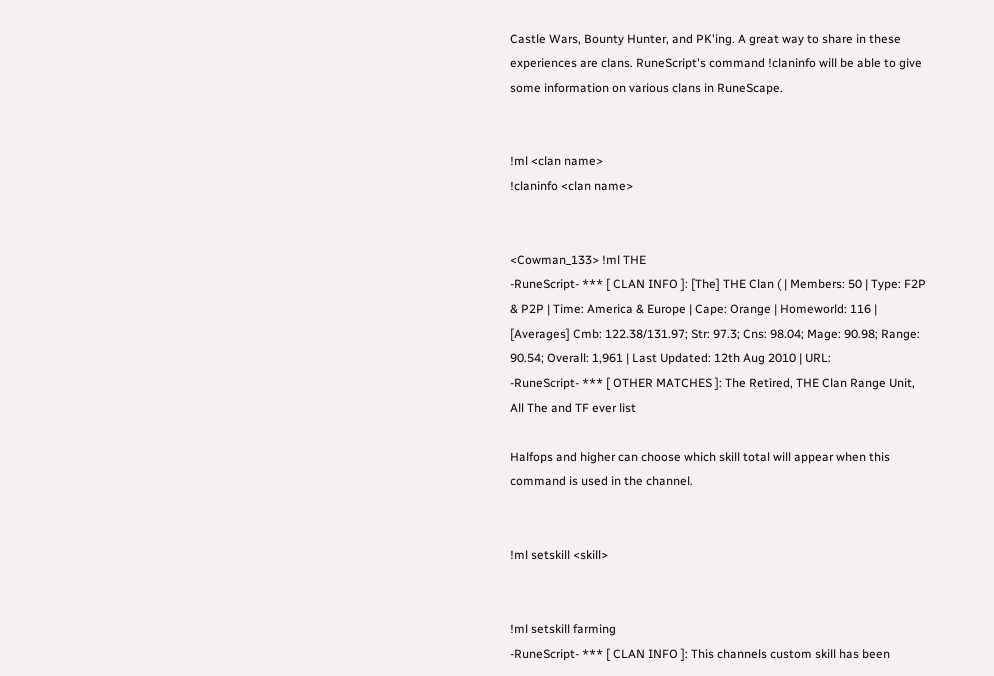Castle Wars, Bounty Hunter, and PK'ing. A great way to share in these experiences are clans. RuneScript's command !claninfo will be able to give some information on various clans in RuneScape.


!ml <clan name>
!claninfo <clan name>


<Cowman_133> !ml THE
-RuneScript- *** [ CLAN INFO ]: [The] THE Clan ( | Members: 50 | Type: F2P & P2P | Time: America & Europe | Cape: Orange | Homeworld: 116 | [Averages] Cmb: 122.38/131.97; Str: 97.3; Cns: 98.04; Mage: 90.98; Range: 90.54; Overall: 1,961 | Last Updated: 12th Aug 2010 | URL:
-RuneScript- *** [ OTHER MATCHES ]: The Retired, THE Clan Range Unit, All The and TF ever list

Halfops and higher can choose which skill total will appear when this command is used in the channel.


!ml setskill <skill>


!ml setskill farming
-RuneScript- *** [ CLAN INFO ]: This channels custom skill has been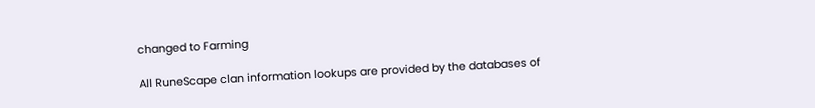changed to Farming

All RuneScape clan information lookups are provided by the databases of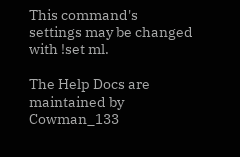This command's settings may be changed with !set ml.

The Help Docs are maintained by Cowman_133